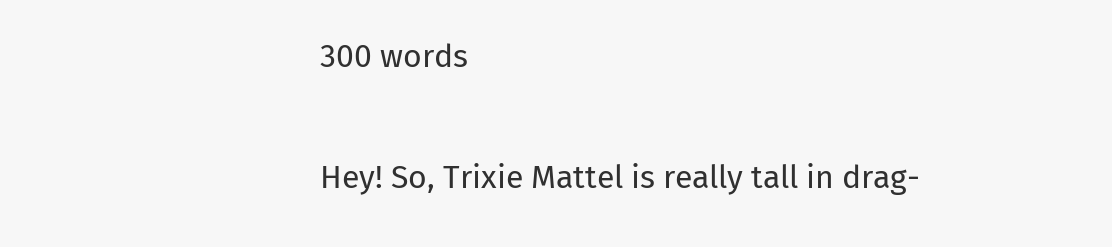300 words

Hey! So, Trixie Mattel is really tall in drag-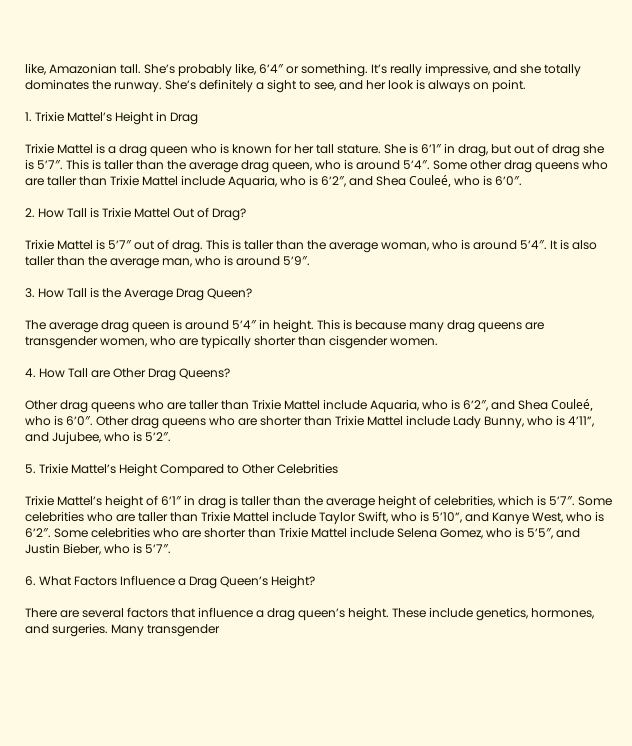like, Amazonian tall. She’s probably like, 6’4″ or something. It’s really impressive, and she totally dominates the runway. She’s definitely a sight to see, and her look is always on point.

1. Trixie Mattel’s Height in Drag

Trixie Mattel is a drag queen who is known for her tall stature. She is 6’1″ in drag, but out of drag she is 5’7″. This is taller than the average drag queen, who is around 5’4″. Some other drag queens who are taller than Trixie Mattel include Aquaria, who is 6’2″, and Shea Couleé, who is 6’0″.

2. How Tall is Trixie Mattel Out of Drag?

Trixie Mattel is 5’7″ out of drag. This is taller than the average woman, who is around 5’4″. It is also taller than the average man, who is around 5’9″.

3. How Tall is the Average Drag Queen?

The average drag queen is around 5’4″ in height. This is because many drag queens are transgender women, who are typically shorter than cisgender women.

4. How Tall are Other Drag Queens?

Other drag queens who are taller than Trixie Mattel include Aquaria, who is 6’2″, and Shea Couleé, who is 6’0″. Other drag queens who are shorter than Trixie Mattel include Lady Bunny, who is 4’11”, and Jujubee, who is 5’2″.

5. Trixie Mattel’s Height Compared to Other Celebrities

Trixie Mattel’s height of 6’1″ in drag is taller than the average height of celebrities, which is 5’7″. Some celebrities who are taller than Trixie Mattel include Taylor Swift, who is 5’10”, and Kanye West, who is 6’2″. Some celebrities who are shorter than Trixie Mattel include Selena Gomez, who is 5’5″, and Justin Bieber, who is 5’7″.

6. What Factors Influence a Drag Queen’s Height?

There are several factors that influence a drag queen’s height. These include genetics, hormones, and surgeries. Many transgender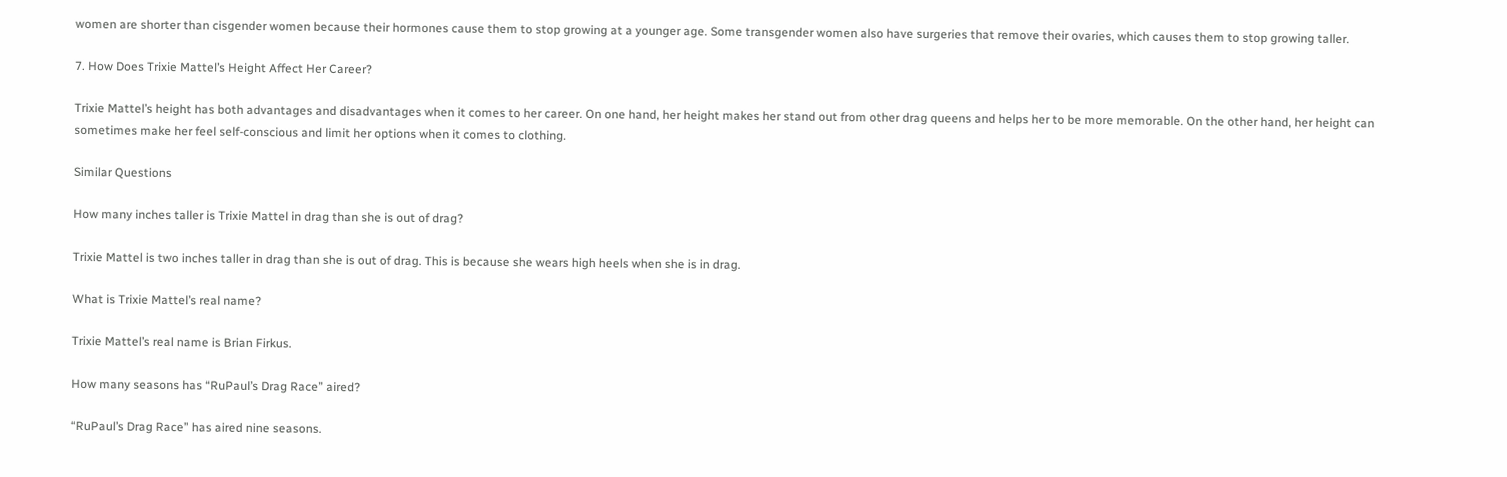women are shorter than cisgender women because their hormones cause them to stop growing at a younger age. Some transgender women also have surgeries that remove their ovaries, which causes them to stop growing taller.

7. How Does Trixie Mattel’s Height Affect Her Career?

Trixie Mattel’s height has both advantages and disadvantages when it comes to her career. On one hand, her height makes her stand out from other drag queens and helps her to be more memorable. On the other hand, her height can sometimes make her feel self-conscious and limit her options when it comes to clothing.

Similar Questions

How many inches taller is Trixie Mattel in drag than she is out of drag?

Trixie Mattel is two inches taller in drag than she is out of drag. This is because she wears high heels when she is in drag.

What is Trixie Mattel’s real name?

Trixie Mattel’s real name is Brian Firkus.

How many seasons has “RuPaul’s Drag Race” aired?

“RuPaul’s Drag Race” has aired nine seasons.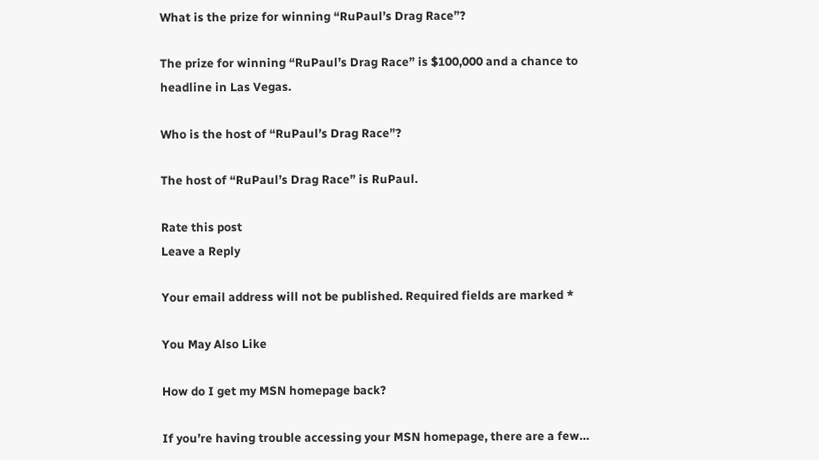What is the prize for winning “RuPaul’s Drag Race”?

The prize for winning “RuPaul’s Drag Race” is $100,000 and a chance to headline in Las Vegas.

Who is the host of “RuPaul’s Drag Race”?

The host of “RuPaul’s Drag Race” is RuPaul.

Rate this post
Leave a Reply

Your email address will not be published. Required fields are marked *

You May Also Like

How do I get my MSN homepage back?

If you’re having trouble accessing your MSN homepage, there are a few…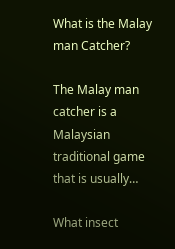What is the Malay man Catcher?

The Malay man catcher is a Malaysian traditional game that is usually…

What insect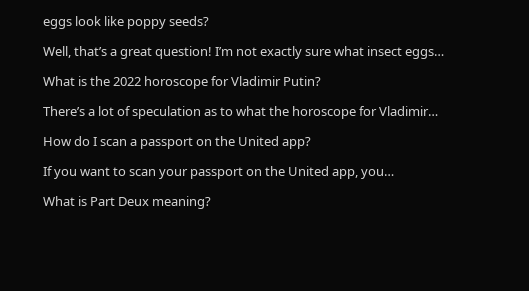eggs look like poppy seeds?

Well, that’s a great question! I’m not exactly sure what insect eggs…

What is the 2022 horoscope for Vladimir Putin?

There’s a lot of speculation as to what the horoscope for Vladimir…

How do I scan a passport on the United app?

If you want to scan your passport on the United app, you…

What is Part Deux meaning?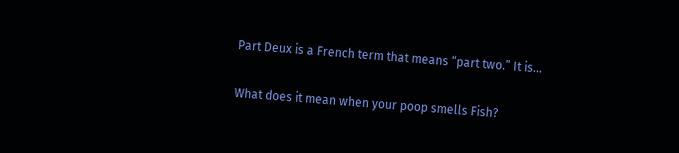Part Deux is a French term that means “part two.” It is…

What does it mean when your poop smells Fish?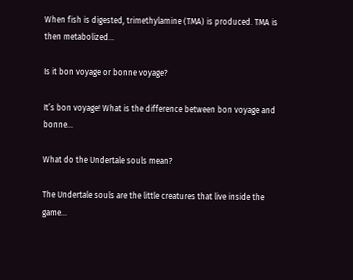When fish is digested, trimethylamine (TMA) is produced. TMA is then metabolized…

Is it bon voyage or bonne voyage?

It’s bon voyage! What is the difference between bon voyage and bonne…

What do the Undertale souls mean?

The Undertale souls are the little creatures that live inside the game…